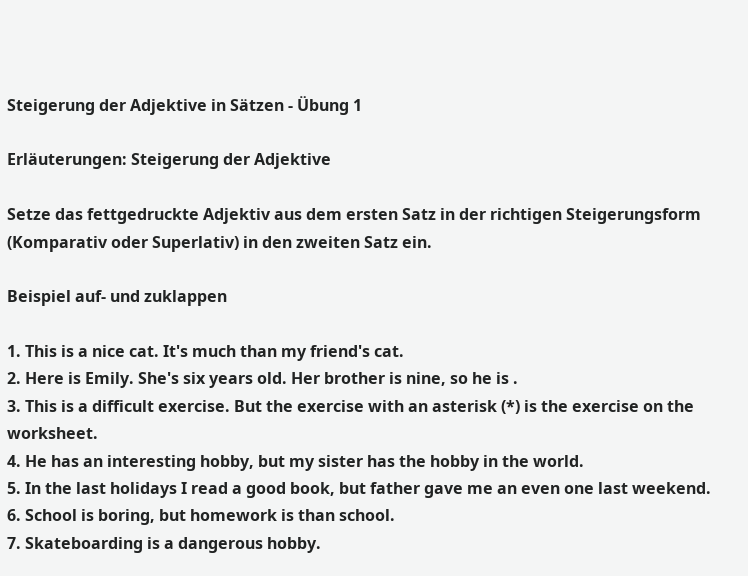Steigerung der Adjektive in Sätzen - Übung 1

Erläuterungen: Steigerung der Adjektive

Setze das fettgedruckte Adjektiv aus dem ersten Satz in der richtigen Steigerungsform (Komparativ oder Superlativ) in den zweiten Satz ein.

Beispiel auf- und zuklappen

1. This is a nice cat. It's much than my friend's cat.
2. Here is Emily. She's six years old. Her brother is nine, so he is .
3. This is a difficult exercise. But the exercise with an asterisk (*) is the exercise on the worksheet.
4. He has an interesting hobby, but my sister has the hobby in the world.
5. In the last holidays I read a good book, but father gave me an even one last weekend.
6. School is boring, but homework is than school.
7. Skateboarding is a dangerous hobby.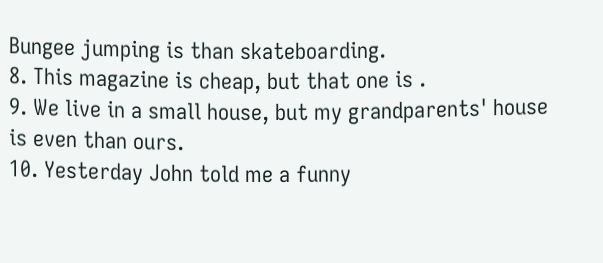Bungee jumping is than skateboarding.
8. This magazine is cheap, but that one is .
9. We live in a small house, but my grandparents' house is even than ours.
10. Yesterday John told me a funny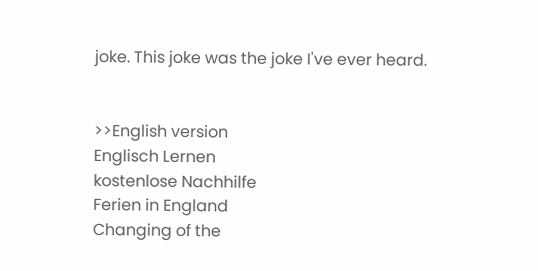joke. This joke was the joke I've ever heard.


>>English version
Englisch Lernen
kostenlose Nachhilfe
Ferien in England
Changing of the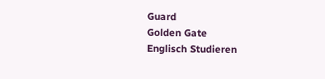Guard
Golden Gate
Englisch Studieren